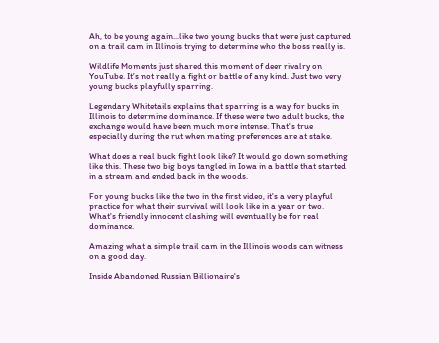Ah, to be young again...like two young bucks that were just captured on a trail cam in Illinois trying to determine who the boss really is.

Wildlife Moments just shared this moment of deer rivalry on YouTube. It's not really a fight or battle of any kind. Just two very young bucks playfully sparring.

Legendary Whitetails explains that sparring is a way for bucks in Illinois to determine dominance. If these were two adult bucks, the exchange would have been much more intense. That's true especially during the rut when mating preferences are at stake.

What does a real buck fight look like? It would go down something like this. These two big boys tangled in Iowa in a battle that started in a stream and ended back in the woods.

For young bucks like the two in the first video, it's a very playful practice for what their survival will look like in a year or two. What's friendly innocent clashing will eventually be for real dominance.

Amazing what a simple trail cam in the Illinois woods can witness on a good day.

Inside Abandoned Russian Billionaire's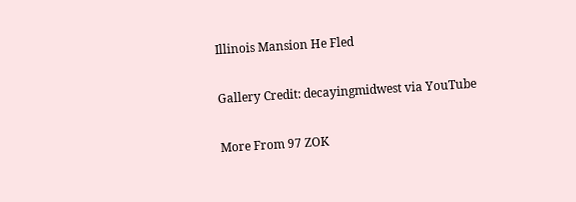Illinois Mansion He Fled

Gallery Credit: decayingmidwest via YouTube

More From 97 ZOK